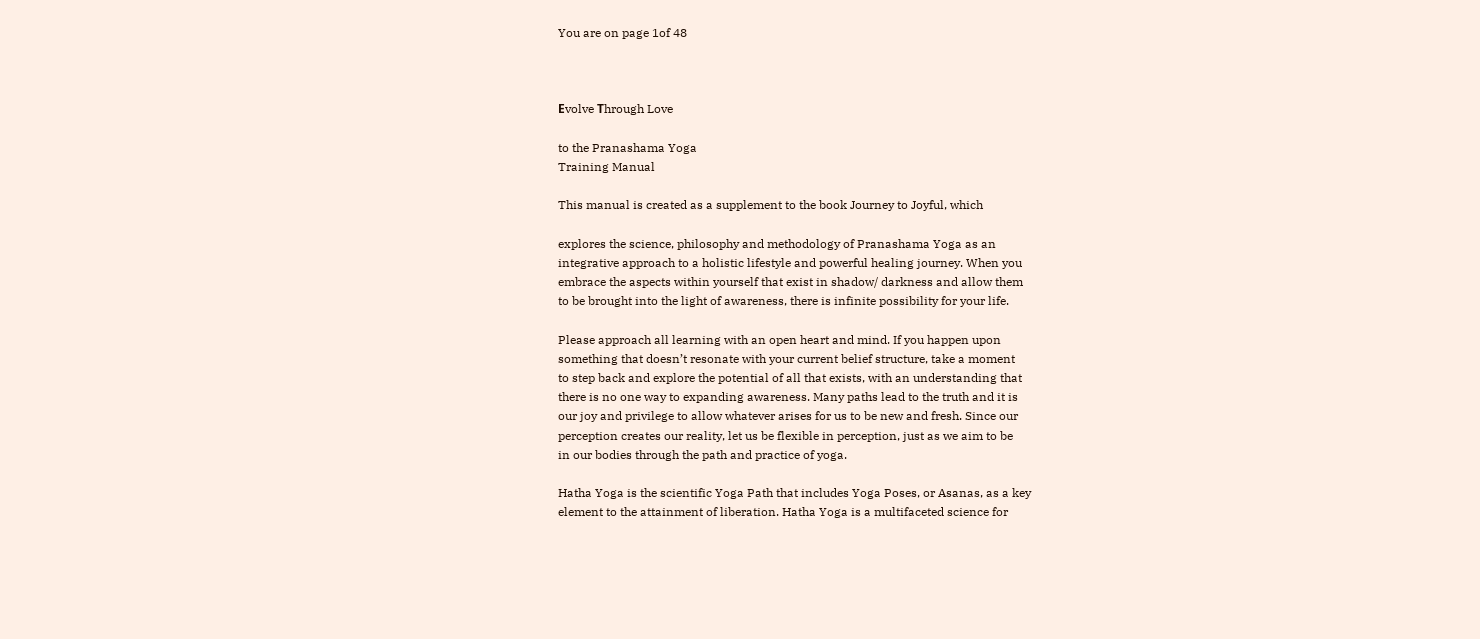You are on page 1of 48



Еvolve Тhrough Love

to the Pranashama Yoga
Training Manual

This manual is created as a supplement to the book Journey to Joyful, which

explores the science, philosophy and methodology of Pranashama Yoga as an
integrative approach to a holistic lifestyle and powerful healing journey. When you
embrace the aspects within yourself that exist in shadow/ darkness and allow them
to be brought into the light of awareness, there is infinite possibility for your life.

Please approach all learning with an open heart and mind. If you happen upon
something that doesn’t resonate with your current belief structure, take a moment
to step back and explore the potential of all that exists, with an understanding that
there is no one way to expanding awareness. Many paths lead to the truth and it is
our joy and privilege to allow whatever arises for us to be new and fresh. Since our
perception creates our reality, let us be flexible in perception, just as we aim to be
in our bodies through the path and practice of yoga.

Hatha Yoga is the scientific Yoga Path that includes Yoga Poses, or Asanas, as a key
element to the attainment of liberation. Hatha Yoga is a multifaceted science for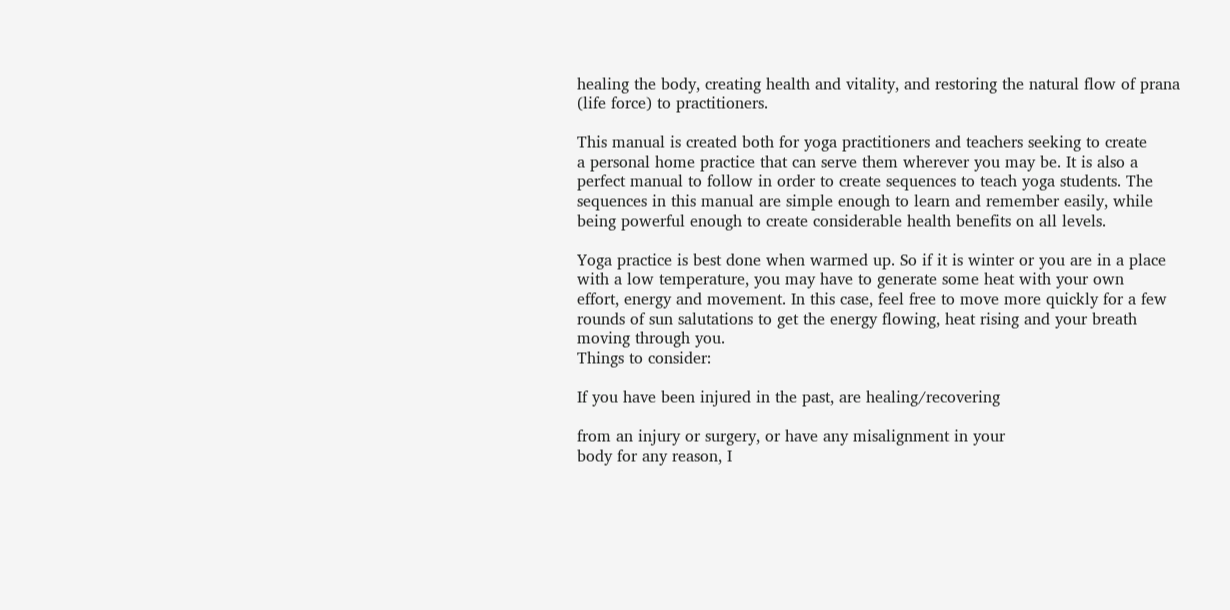healing the body, creating health and vitality, and restoring the natural flow of prana
(life force) to practitioners.

This manual is created both for yoga practitioners and teachers seeking to create
a personal home practice that can serve them wherever you may be. It is also a
perfect manual to follow in order to create sequences to teach yoga students. The
sequences in this manual are simple enough to learn and remember easily, while
being powerful enough to create considerable health benefits on all levels.

Yoga practice is best done when warmed up. So if it is winter or you are in a place
with a low temperature, you may have to generate some heat with your own
effort, energy and movement. In this case, feel free to move more quickly for a few
rounds of sun salutations to get the energy flowing, heat rising and your breath
moving through you.
Things to consider:

If you have been injured in the past, are healing/recovering

from an injury or surgery, or have any misalignment in your
body for any reason, I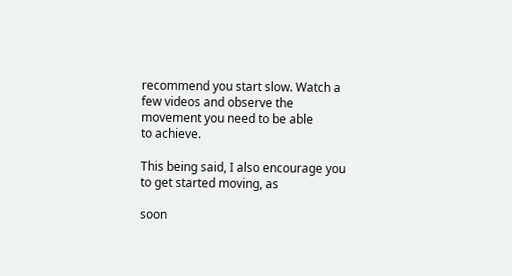recommend you start slow. Watch a
few videos and observe the movement you need to be able
to achieve.

This being said, I also encourage you to get started moving, as

soon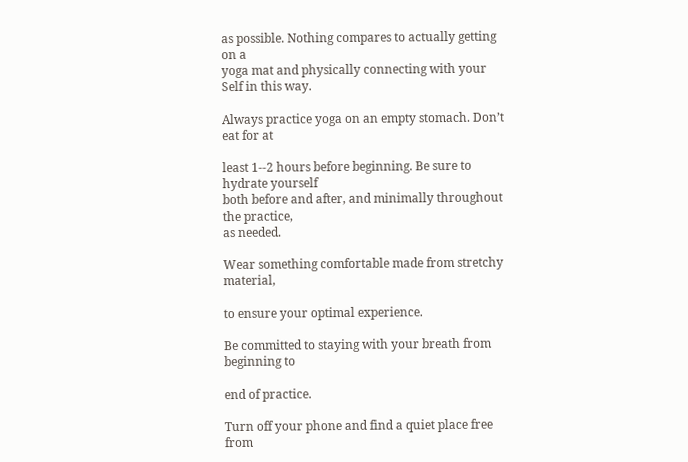as possible. Nothing compares to actually getting on a
yoga mat and physically connecting with your Self in this way.

Always practice yoga on an empty stomach. Don’t eat for at

least 1-‐2 hours before beginning. Be sure to hydrate yourself
both before and after, and minimally throughout the practice,
as needed.

Wear something comfortable made from stretchy material,

to ensure your optimal experience.

Be committed to staying with your breath from beginning to

end of practice.

Turn off your phone and find a quiet place free from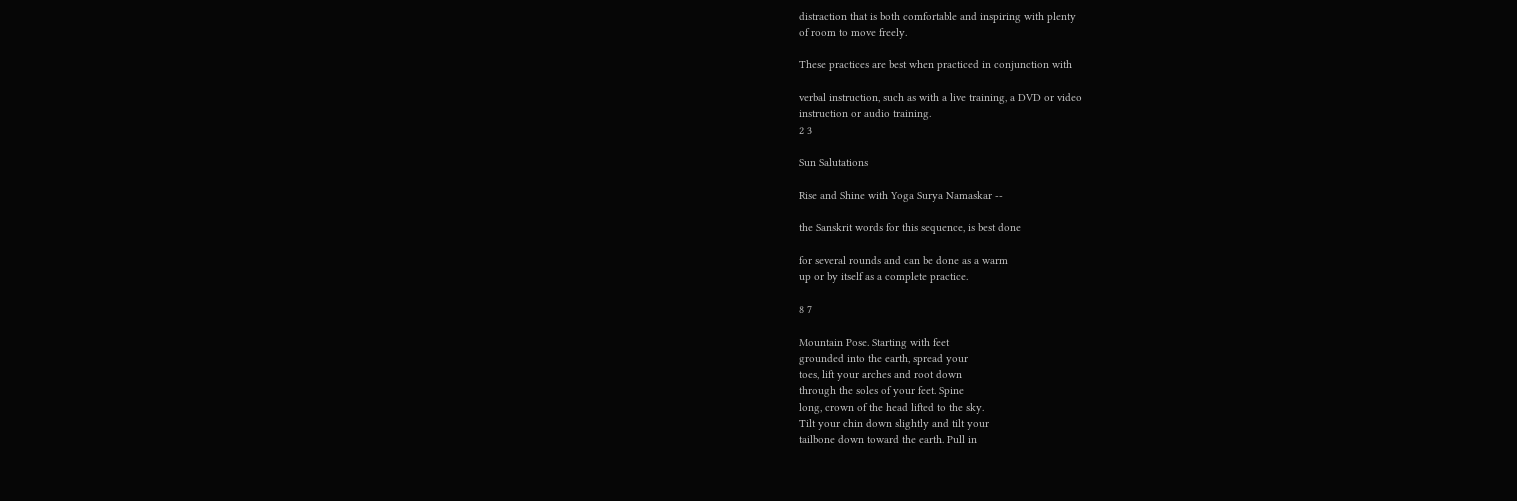distraction that is both comfortable and inspiring with plenty
of room to move freely.

These practices are best when practiced in conjunction with

verbal instruction, such as with a live training, a DVD or video
instruction or audio training.
2 3

Sun Salutations

Rise and Shine with Yoga Surya Namaskar -‐

the Sanskrit words for this sequence, is best done

for several rounds and can be done as a warm
up or by itself as a complete practice.

8 7

Mountain Pose. Starting with feet
grounded into the earth, spread your
toes, lift your arches and root down
through the soles of your feet. Spine
long, crown of the head lifted to the sky.
Tilt your chin down slightly and tilt your
tailbone down toward the earth. Pull in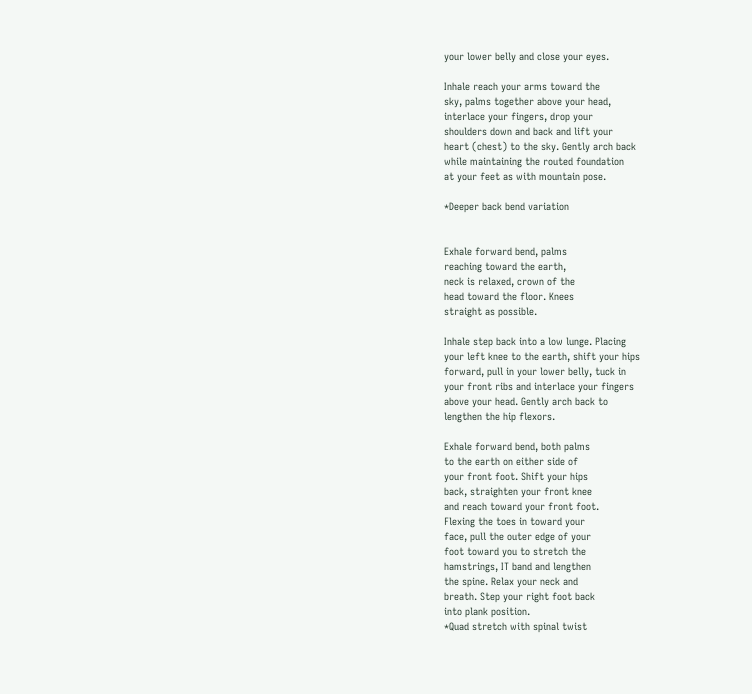your lower belly and close your eyes.

Inhale reach your arms toward the
sky, palms together above your head,
interlace your fingers, drop your
shoulders down and back and lift your
heart (chest) to the sky. Gently arch back
while maintaining the routed foundation
at your feet as with mountain pose.

*Deeper back bend variation


Exhale forward bend, palms
reaching toward the earth,
neck is relaxed, crown of the
head toward the floor. Knees
straight as possible.

Inhale step back into a low lunge. Placing
your left knee to the earth, shift your hips
forward, pull in your lower belly, tuck in
your front ribs and interlace your fingers
above your head. Gently arch back to
lengthen the hip flexors.

Exhale forward bend, both palms
to the earth on either side of
your front foot. Shift your hips
back, straighten your front knee
and reach toward your front foot.
Flexing the toes in toward your
face, pull the outer edge of your
foot toward you to stretch the
hamstrings, IT band and lengthen
the spine. Relax your neck and
breath. Step your right foot back
into plank position.
*Quad stretch with spinal twist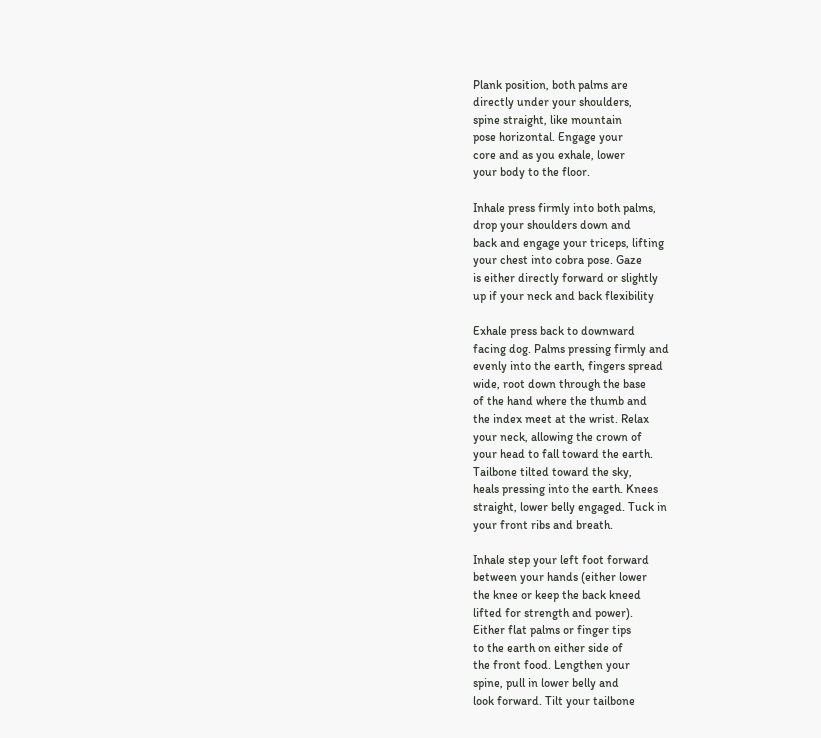Plank position, both palms are
directly under your shoulders,
spine straight, like mountain
pose horizontal. Engage your
core and as you exhale, lower
your body to the floor.

Inhale press firmly into both palms,
drop your shoulders down and
back and engage your triceps, lifting
your chest into cobra pose. Gaze
is either directly forward or slightly
up if your neck and back flexibility

Exhale press back to downward
facing dog. Palms pressing firmly and
evenly into the earth, fingers spread
wide, root down through the base
of the hand where the thumb and
the index meet at the wrist. Relax
your neck, allowing the crown of
your head to fall toward the earth.
Tailbone tilted toward the sky,
heals pressing into the earth. Knees
straight, lower belly engaged. Tuck in
your front ribs and breath.

Inhale step your left foot forward
between your hands (either lower
the knee or keep the back kneed
lifted for strength and power).
Either flat palms or finger tips
to the earth on either side of
the front food. Lengthen your
spine, pull in lower belly and
look forward. Tilt your tailbone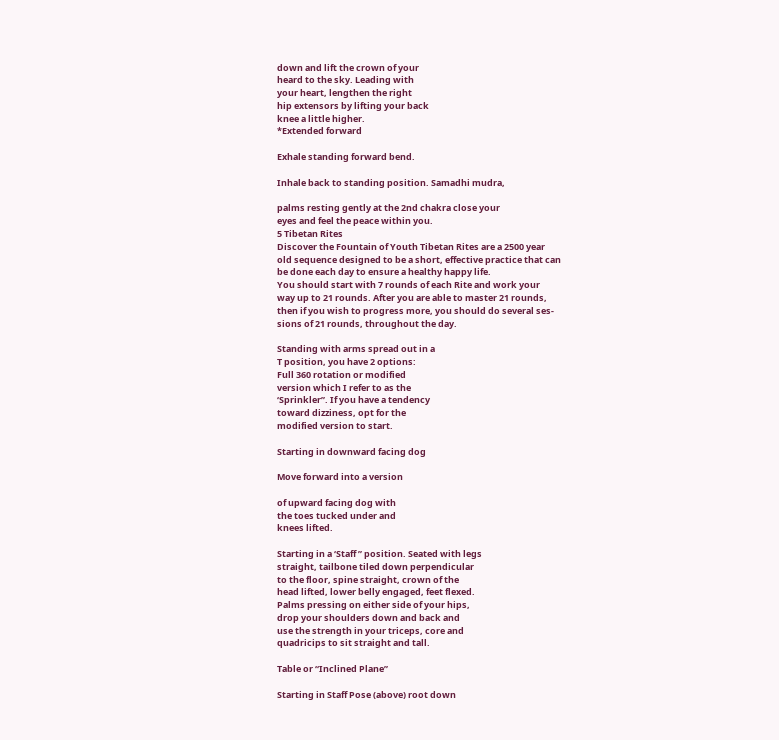down and lift the crown of your
heard to the sky. Leading with
your heart, lengthen the right
hip extensors by lifting your back
knee a little higher.
*Extended forward

Exhale standing forward bend.

Inhale back to standing position. Samadhi mudra,

palms resting gently at the 2nd chakra close your
eyes and feel the peace within you.
5 Tibetan Rites
Discover the Fountain of Youth Tibetan Rites are a 2500 year
old sequence designed to be a short, effective practice that can
be done each day to ensure a healthy happy life.
You should start with 7 rounds of each Rite and work your
way up to 21 rounds. After you are able to master 21 rounds,
then if you wish to progress more, you should do several ses-
sions of 21 rounds, throughout the day.

Standing with arms spread out in a
T position, you have 2 options:
Full 360 rotation or modified
version which I refer to as the
‘Sprinkler”. If you have a tendency
toward dizziness, opt for the
modified version to start.

Starting in downward facing dog

Move forward into a version

of upward facing dog with
the toes tucked under and
knees lifted.

Starting in a ‘Staff ” position. Seated with legs
straight, tailbone tiled down perpendicular
to the floor, spine straight, crown of the
head lifted, lower belly engaged, feet flexed.
Palms pressing on either side of your hips,
drop your shoulders down and back and
use the strength in your triceps, core and
quadricips to sit straight and tall.

Table or “Inclined Plane”

Starting in Staff Pose (above) root down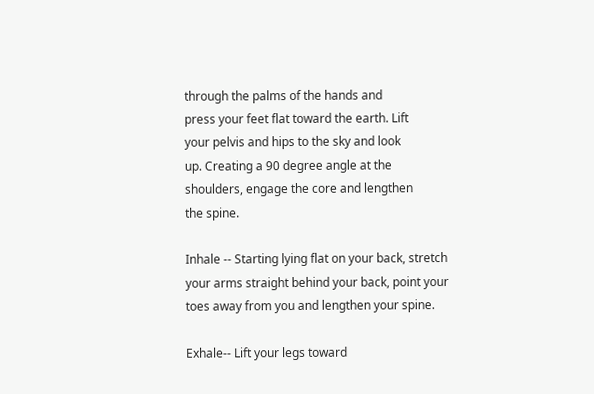through the palms of the hands and
press your feet flat toward the earth. Lift
your pelvis and hips to the sky and look
up. Creating a 90 degree angle at the
shoulders, engage the core and lengthen
the spine.

Inhale -‐ Starting lying flat on your back, stretch
your arms straight behind your back, point your
toes away from you and lengthen your spine.

Exhale-‐ Lift your legs toward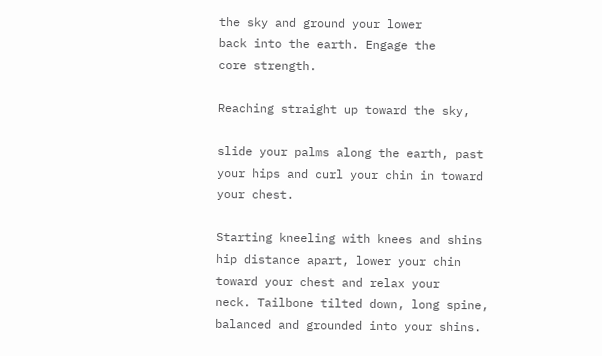the sky and ground your lower
back into the earth. Engage the
core strength.

Reaching straight up toward the sky,

slide your palms along the earth, past
your hips and curl your chin in toward
your chest.

Starting kneeling with knees and shins
hip distance apart, lower your chin
toward your chest and relax your
neck. Tailbone tilted down, long spine,
balanced and grounded into your shins.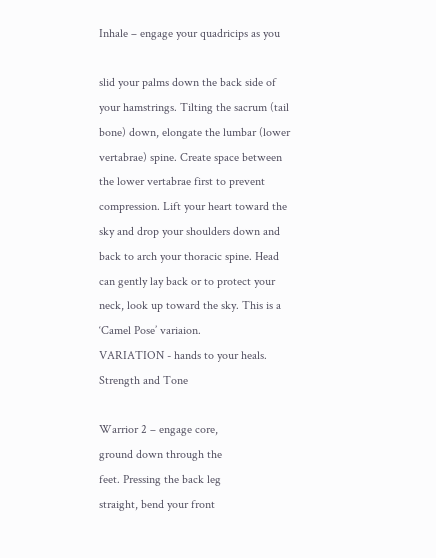Inhale – engage your quadricips as you

slid your palms down the back side of
your hamstrings. Tilting the sacrum (tail
bone) down, elongate the lumbar (lower
vertabrae) spine. Create space between
the lower vertabrae first to prevent
compression. Lift your heart toward the
sky and drop your shoulders down and
back to arch your thoracic spine. Head
can gently lay back or to protect your
neck, look up toward the sky. This is a
‘Camel Pose’ variaion.
VARIATION - hands to your heals.
Strength and Tone

Warrior 2 – engage core,
ground down through the
feet. Pressing the back leg
straight, bend your front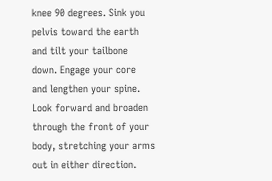knee 90 degrees. Sink you
pelvis toward the earth
and tilt your tailbone
down. Engage your core
and lengthen your spine.
Look forward and broaden
through the front of your
body, stretching your arms
out in either direction.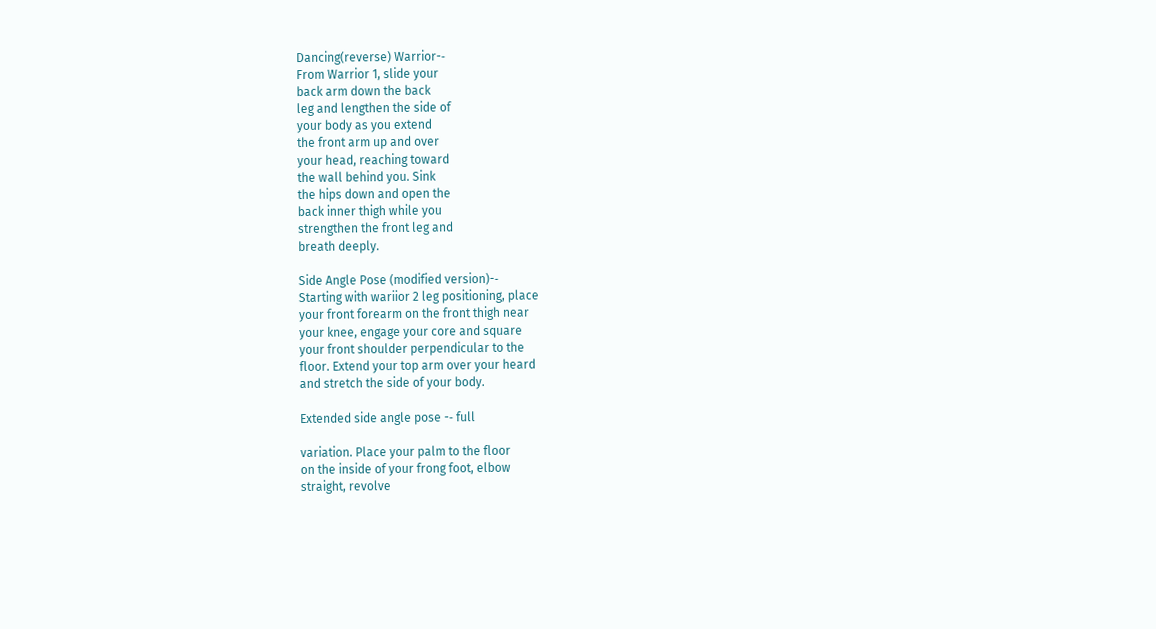Dancing(reverse) Warrior-‐
From Warrior 1, slide your
back arm down the back
leg and lengthen the side of
your body as you extend
the front arm up and over
your head, reaching toward
the wall behind you. Sink
the hips down and open the
back inner thigh while you
strengthen the front leg and
breath deeply.

Side Angle Pose (modified version)-‐
Starting with wariior 2 leg positioning, place
your front forearm on the front thigh near
your knee, engage your core and square
your front shoulder perpendicular to the
floor. Extend your top arm over your heard
and stretch the side of your body.

Extended side angle pose -‐ full

variation. Place your palm to the floor
on the inside of your frong foot, elbow
straight, revolve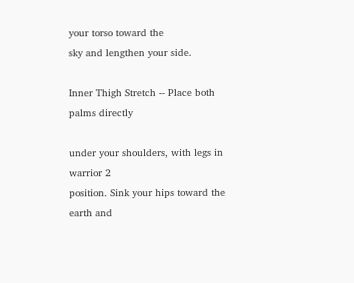your torso toward the
sky and lengthen your side.

Inner Thigh Stretch -‐ Place both palms directly

under your shoulders, with legs in warrior 2
position. Sink your hips toward the earth and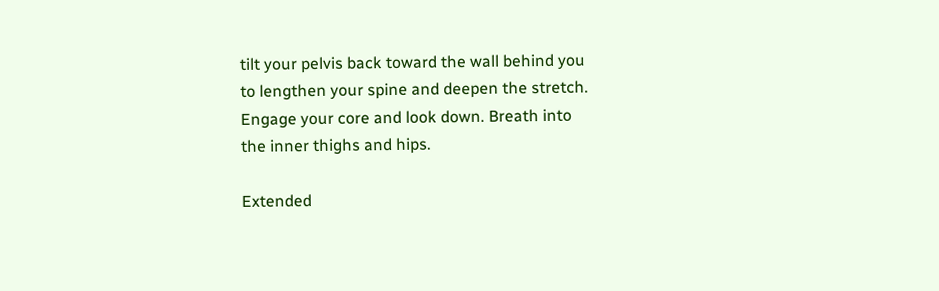tilt your pelvis back toward the wall behind you
to lengthen your spine and deepen the stretch.
Engage your core and look down. Breath into
the inner thighs and hips.

Extended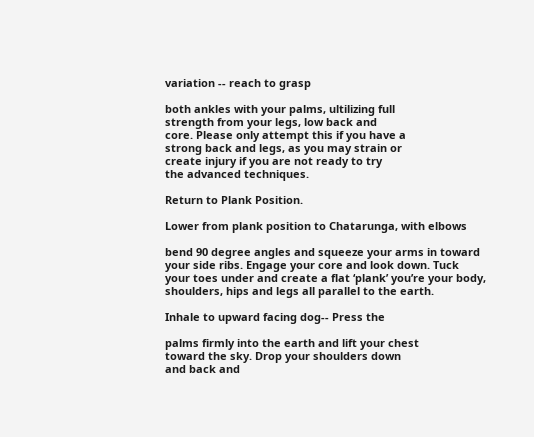variation -‐ reach to grasp

both ankles with your palms, ultilizing full
strength from your legs, low back and
core. Please only attempt this if you have a
strong back and legs, as you may strain or
create injury if you are not ready to try
the advanced techniques.

Return to Plank Position.

Lower from plank position to Chatarunga, with elbows

bend 90 degree angles and squeeze your arms in toward
your side ribs. Engage your core and look down. Tuck
your toes under and create a flat ‘plank’ you’re your body,
shoulders, hips and legs all parallel to the earth.

Inhale to upward facing dog-‐ Press the

palms firmly into the earth and lift your chest
toward the sky. Drop your shoulders down
and back and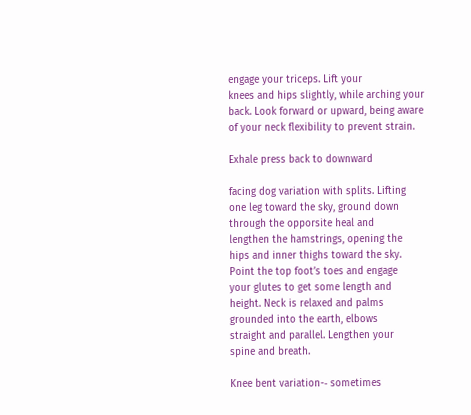engage your triceps. Lift your
knees and hips slightly, while arching your
back. Look forward or upward, being aware
of your neck flexibility to prevent strain.

Exhale press back to downward

facing dog variation with splits. Lifting
one leg toward the sky, ground down
through the opporsite heal and
lengthen the hamstrings, opening the
hips and inner thighs toward the sky.
Point the top foot’s toes and engage
your glutes to get some length and
height. Neck is relaxed and palms
grounded into the earth, elbows
straight and parallel. Lengthen your
spine and breath.

Knee bent variation-‐ sometimes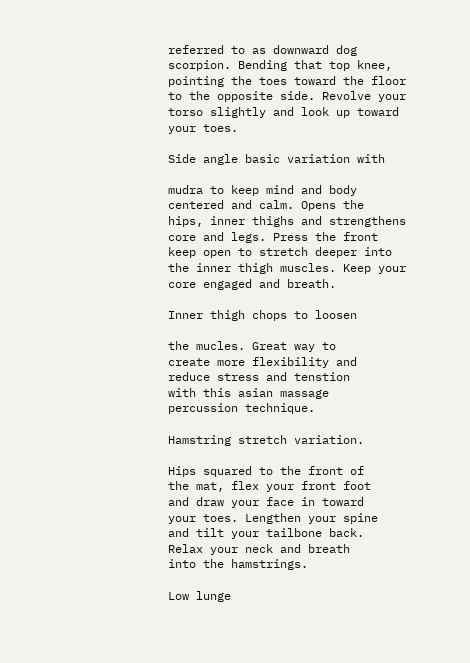referred to as downward dog
scorpion. Bending that top knee,
pointing the toes toward the floor
to the opposite side. Revolve your
torso slightly and look up toward
your toes.

Side angle basic variation with

mudra to keep mind and body
centered and calm. Opens the
hips, inner thighs and strengthens
core and legs. Press the front
keep open to stretch deeper into
the inner thigh muscles. Keep your
core engaged and breath.

Inner thigh chops to loosen

the mucles. Great way to
create more flexibility and
reduce stress and tenstion
with this asian massage
percussion technique.

Hamstring stretch variation.

Hips squared to the front of
the mat, flex your front foot
and draw your face in toward
your toes. Lengthen your spine
and tilt your tailbone back.
Relax your neck and breath
into the hamstrings.

Low lunge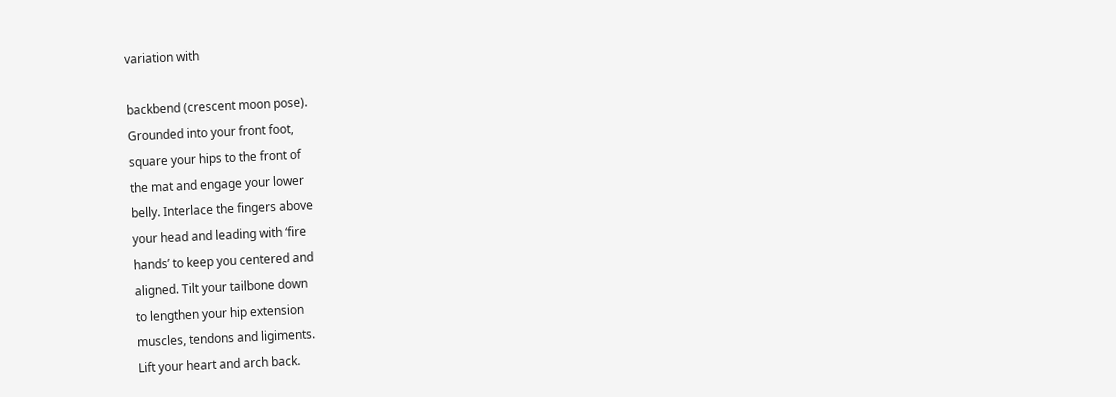variation with

backbend (crescent moon pose).
Grounded into your front foot,
square your hips to the front of
the mat and engage your lower
belly. Interlace the fingers above
your head and leading with ‘fire
hands’ to keep you centered and
aligned. Tilt your tailbone down
to lengthen your hip extension
muscles, tendons and ligiments.
Lift your heart and arch back.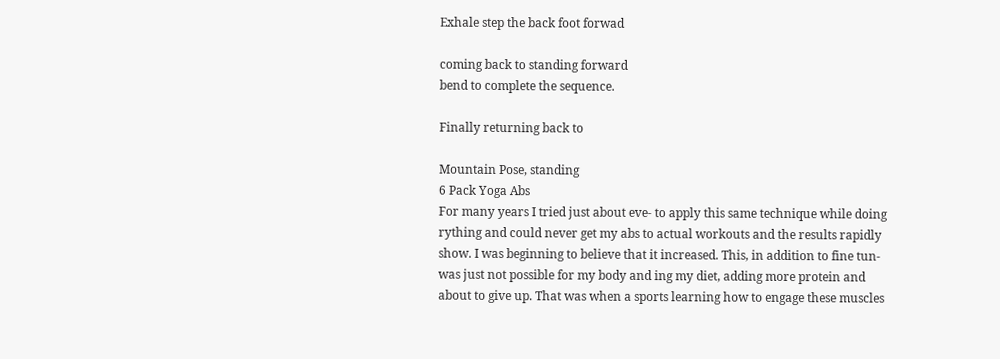Exhale step the back foot forwad

coming back to standing forward
bend to complete the sequence.

Finally returning back to

Mountain Pose, standing
6 Pack Yoga Abs
For many years I tried just about eve- to apply this same technique while doing
rything and could never get my abs to actual workouts and the results rapidly
show. I was beginning to believe that it increased. This, in addition to fine tun-
was just not possible for my body and ing my diet, adding more protein and
about to give up. That was when a sports learning how to engage these muscles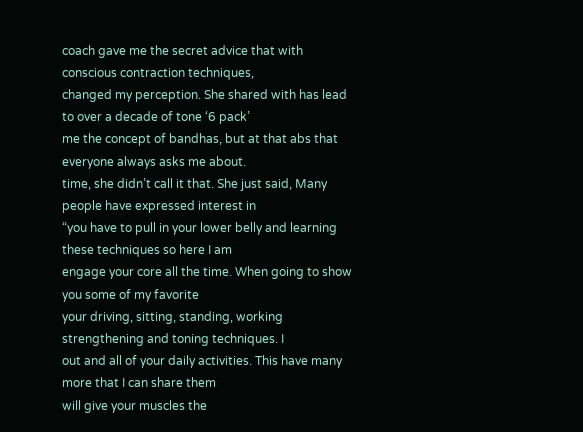coach gave me the secret advice that with conscious contraction techniques,
changed my perception. She shared with has lead to over a decade of tone ‘6 pack’
me the concept of bandhas, but at that abs that everyone always asks me about.
time, she didn’t call it that. She just said, Many people have expressed interest in
“you have to pull in your lower belly and learning these techniques so here I am
engage your core all the time. When going to show you some of my favorite
your driving, sitting, standing, working strengthening and toning techniques. I
out and all of your daily activities. This have many more that I can share them
will give your muscles the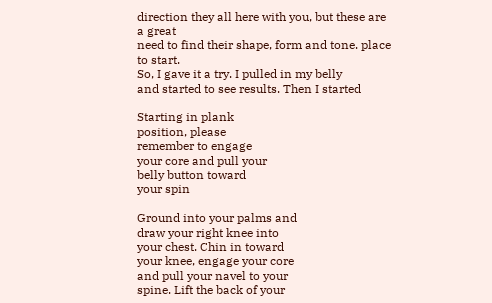direction they all here with you, but these are a great
need to find their shape, form and tone. place to start.
So, I gave it a try. I pulled in my belly
and started to see results. Then I started

Starting in plank
position, please
remember to engage
your core and pull your
belly button toward
your spin

Ground into your palms and
draw your right knee into
your chest. Chin in toward
your knee, engage your core
and pull your navel to your
spine. Lift the back of your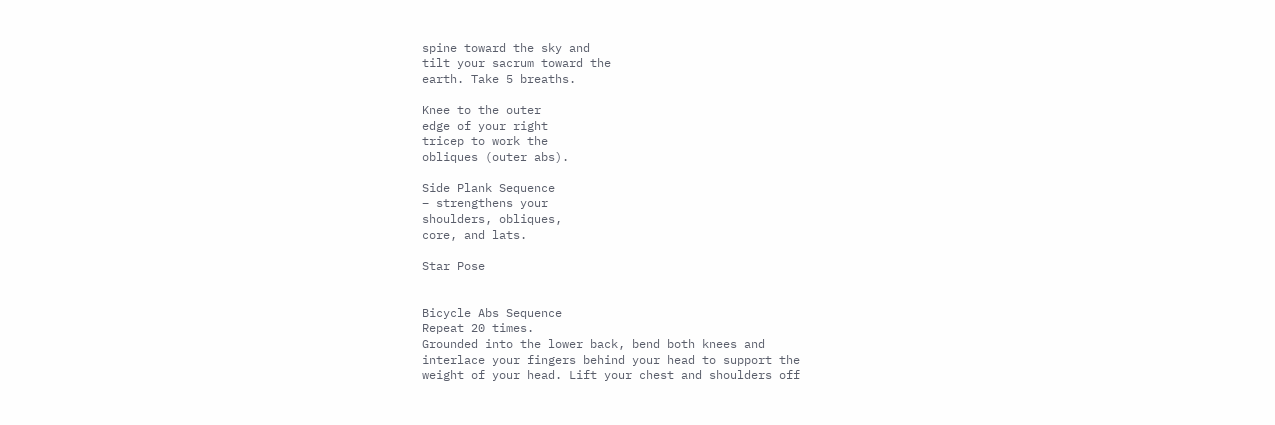spine toward the sky and
tilt your sacrum toward the
earth. Take 5 breaths.

Knee to the outer
edge of your right
tricep to work the
obliques (outer abs).

Side Plank Sequence
– strengthens your
shoulders, obliques,
core, and lats.

Star Pose


Bicycle Abs Sequence
Repeat 20 times.
Grounded into the lower back, bend both knees and
interlace your fingers behind your head to support the
weight of your head. Lift your chest and shoulders off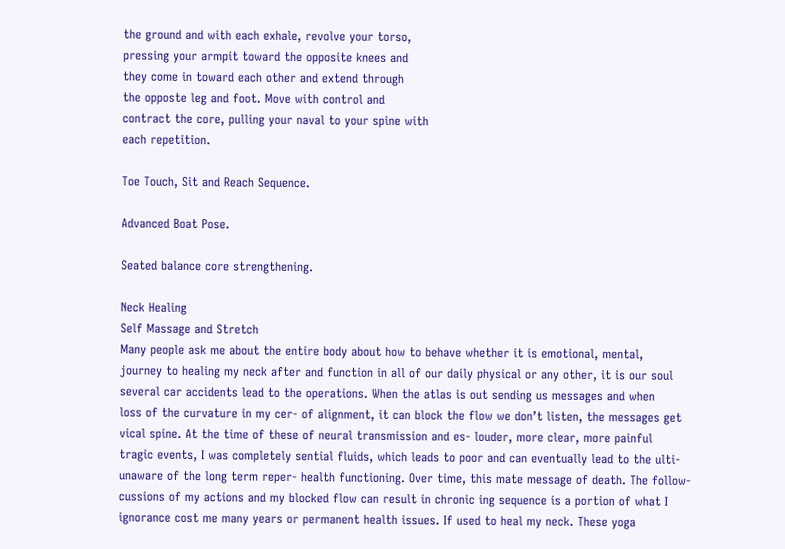the ground and with each exhale, revolve your torso,
pressing your armpit toward the opposite knees and
they come in toward each other and extend through
the opposte leg and foot. Move with control and
contract the core, pulling your naval to your spine with
each repetition.

Toe Touch, Sit and Reach Sequence.

Advanced Boat Pose.

Seated balance core strengthening.

Neck Healing
Self Massage and Stretch
Many people ask me about the entire body about how to behave whether it is emotional, mental,
journey to healing my neck after and function in all of our daily physical or any other, it is our soul
several car accidents lead to the operations. When the atlas is out sending us messages and when
loss of the curvature in my cer- of alignment, it can block the flow we don’t listen, the messages get
vical spine. At the time of these of neural transmission and es- louder, more clear, more painful
tragic events, I was completely sential fluids, which leads to poor and can eventually lead to the ulti-
unaware of the long term reper- health functioning. Over time, this mate message of death. The follow-
cussions of my actions and my blocked flow can result in chronic ing sequence is a portion of what I
ignorance cost me many years or permanent health issues. If used to heal my neck. These yoga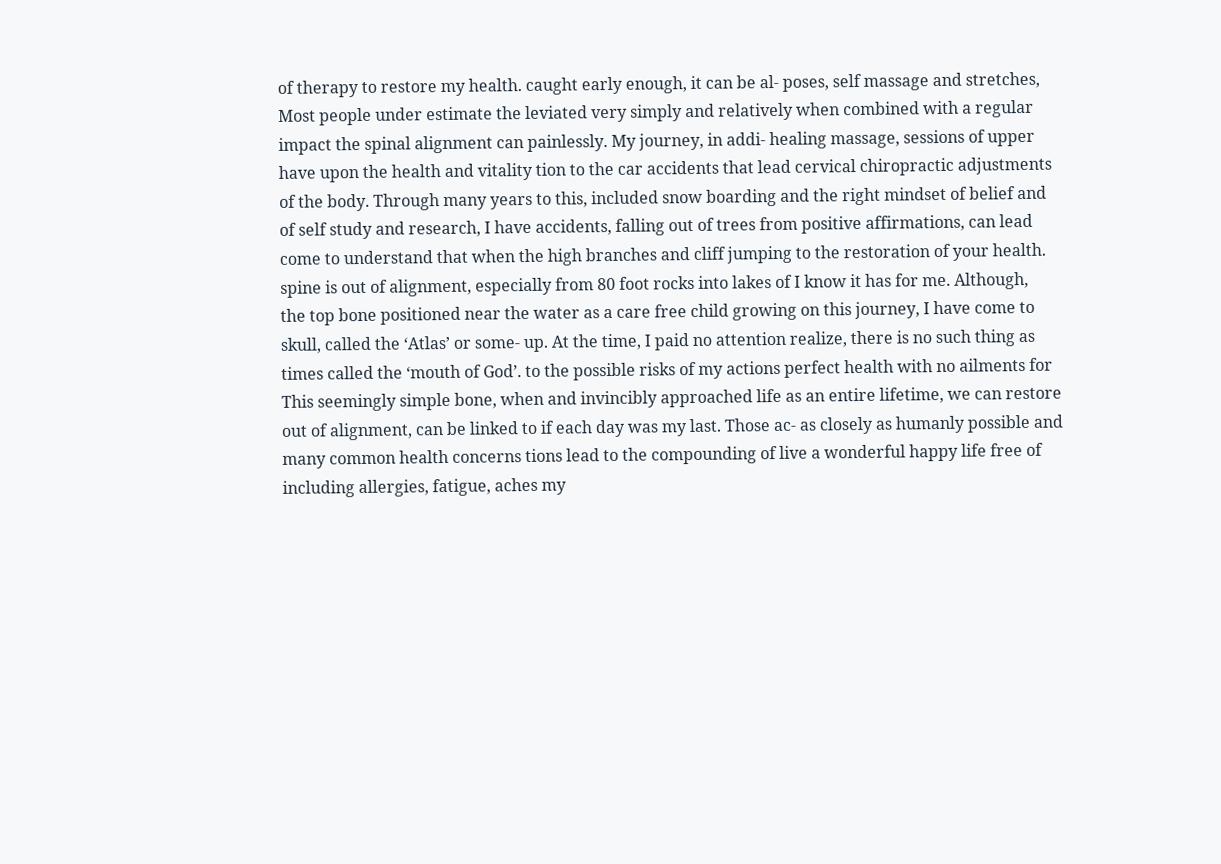of therapy to restore my health. caught early enough, it can be al- poses, self massage and stretches,
Most people under estimate the leviated very simply and relatively when combined with a regular
impact the spinal alignment can painlessly. My journey, in addi- healing massage, sessions of upper
have upon the health and vitality tion to the car accidents that lead cervical chiropractic adjustments
of the body. Through many years to this, included snow boarding and the right mindset of belief and
of self study and research, I have accidents, falling out of trees from positive affirmations, can lead
come to understand that when the high branches and cliff jumping to the restoration of your health.
spine is out of alignment, especially from 80 foot rocks into lakes of I know it has for me. Although,
the top bone positioned near the water as a care free child growing on this journey, I have come to
skull, called the ‘Atlas’ or some- up. At the time, I paid no attention realize, there is no such thing as
times called the ‘mouth of God’. to the possible risks of my actions perfect health with no ailments for
This seemingly simple bone, when and invincibly approached life as an entire lifetime, we can restore
out of alignment, can be linked to if each day was my last. Those ac- as closely as humanly possible and
many common health concerns tions lead to the compounding of live a wonderful happy life free of
including allergies, fatigue, aches my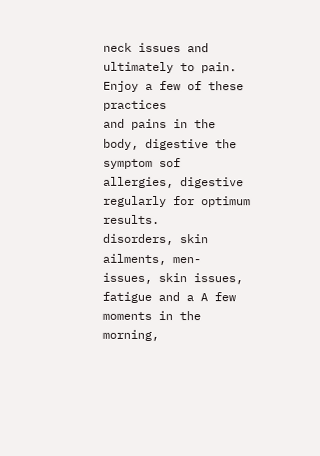neck issues and ultimately to pain. Enjoy a few of these practices
and pains in the body, digestive the symptom sof allergies, digestive regularly for optimum results.
disorders, skin ailments, men- issues, skin issues, fatigue and a A few moments in the morning,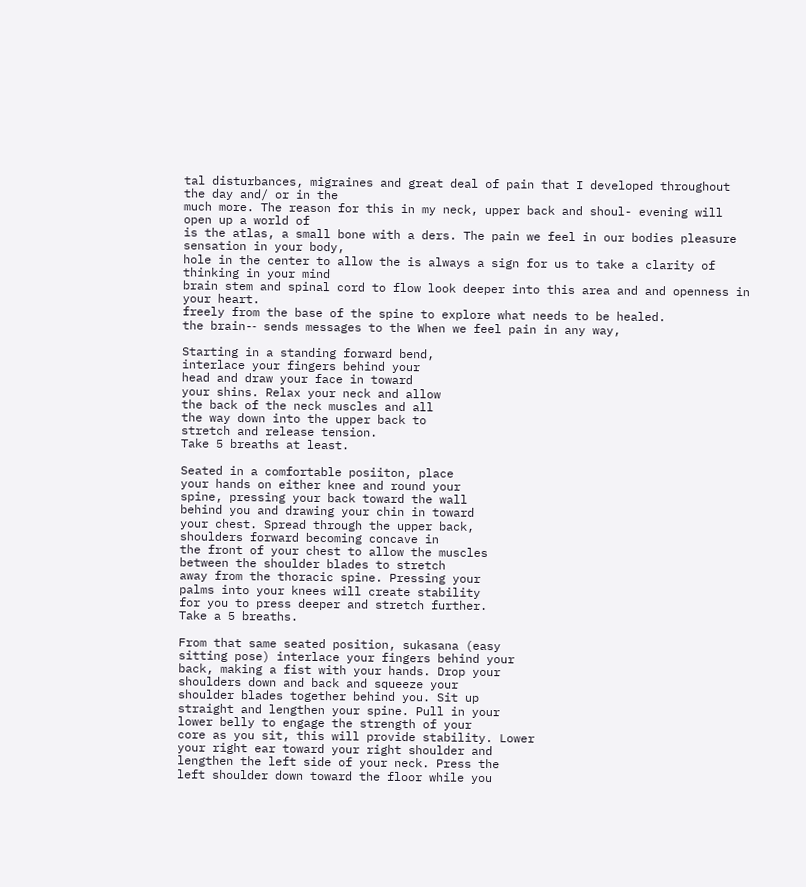tal disturbances, migraines and great deal of pain that I developed throughout the day and/ or in the
much more. The reason for this in my neck, upper back and shoul- evening will open up a world of
is the atlas, a small bone with a ders. The pain we feel in our bodies pleasure sensation in your body,
hole in the center to allow the is always a sign for us to take a clarity of thinking in your mind
brain stem and spinal cord to flow look deeper into this area and and openness in your heart.
freely from the base of the spine to explore what needs to be healed.
the brain-‐ sends messages to the When we feel pain in any way,

Starting in a standing forward bend,
interlace your fingers behind your
head and draw your face in toward
your shins. Relax your neck and allow
the back of the neck muscles and all
the way down into the upper back to
stretch and release tension.
Take 5 breaths at least.

Seated in a comfortable posiiton, place
your hands on either knee and round your
spine, pressing your back toward the wall
behind you and drawing your chin in toward
your chest. Spread through the upper back,
shoulders forward becoming concave in
the front of your chest to allow the muscles
between the shoulder blades to stretch
away from the thoracic spine. Pressing your
palms into your knees will create stability
for you to press deeper and stretch further.
Take a 5 breaths.

From that same seated position, sukasana (easy
sitting pose) interlace your fingers behind your
back, making a fist with your hands. Drop your
shoulders down and back and squeeze your
shoulder blades together behind you. Sit up
straight and lengthen your spine. Pull in your
lower belly to engage the strength of your
core as you sit, this will provide stability. Lower
your right ear toward your right shoulder and
lengthen the left side of your neck. Press the
left shoulder down toward the floor while you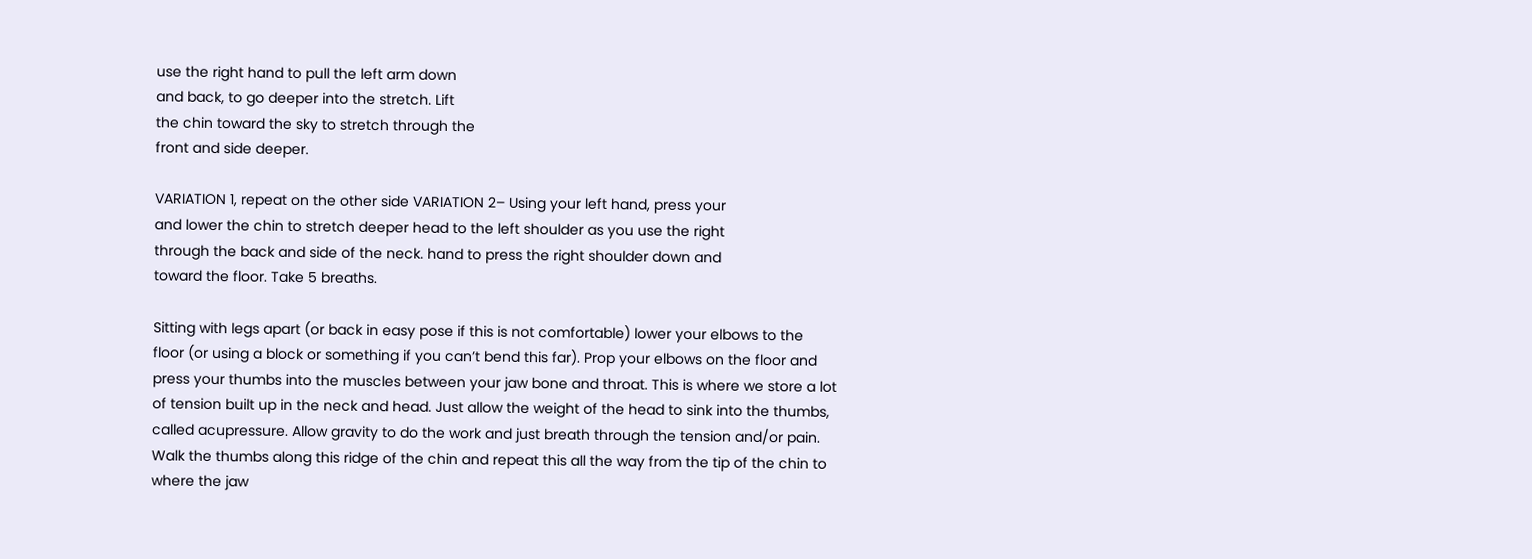use the right hand to pull the left arm down
and back, to go deeper into the stretch. Lift
the chin toward the sky to stretch through the
front and side deeper.

VARIATION 1, repeat on the other side VARIATION 2– Using your left hand, press your
and lower the chin to stretch deeper head to the left shoulder as you use the right
through the back and side of the neck. hand to press the right shoulder down and
toward the floor. Take 5 breaths.

Sitting with legs apart (or back in easy pose if this is not comfortable) lower your elbows to the
floor (or using a block or something if you can’t bend this far). Prop your elbows on the floor and
press your thumbs into the muscles between your jaw bone and throat. This is where we store a lot
of tension built up in the neck and head. Just allow the weight of the head to sink into the thumbs,
called acupressure. Allow gravity to do the work and just breath through the tension and/or pain.
Walk the thumbs along this ridge of the chin and repeat this all the way from the tip of the chin to
where the jaw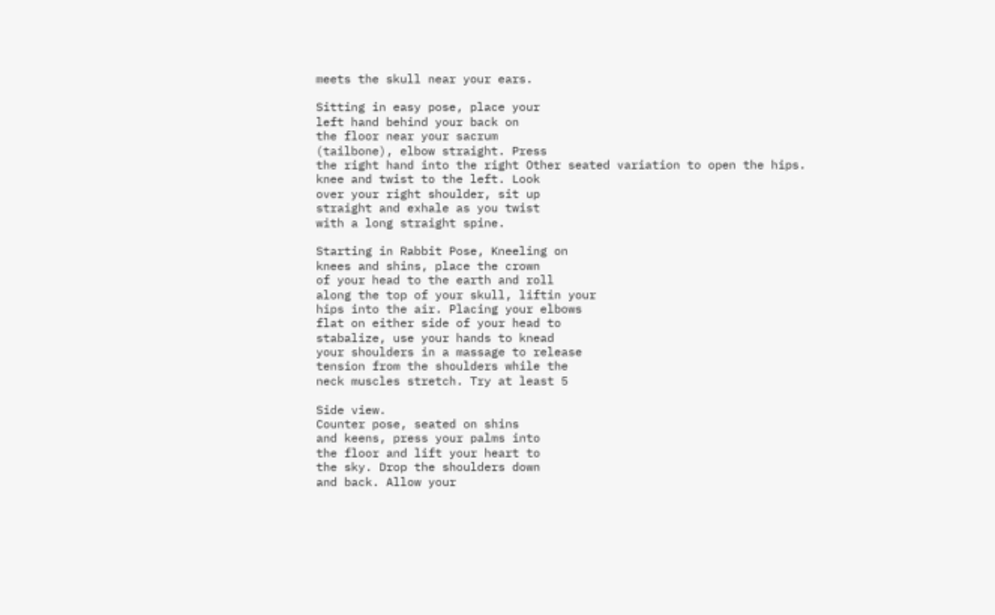meets the skull near your ears.

Sitting in easy pose, place your
left hand behind your back on
the floor near your sacrum
(tailbone), elbow straight. Press
the right hand into the right Other seated variation to open the hips.
knee and twist to the left. Look
over your right shoulder, sit up
straight and exhale as you twist
with a long straight spine.

Starting in Rabbit Pose, Kneeling on
knees and shins, place the crown
of your head to the earth and roll
along the top of your skull, liftin your
hips into the air. Placing your elbows
flat on either side of your head to
stabalize, use your hands to knead
your shoulders in a massage to release
tension from the shoulders while the
neck muscles stretch. Try at least 5

Side view.
Counter pose, seated on shins
and keens, press your palms into
the floor and lift your heart to
the sky. Drop the shoulders down
and back. Allow your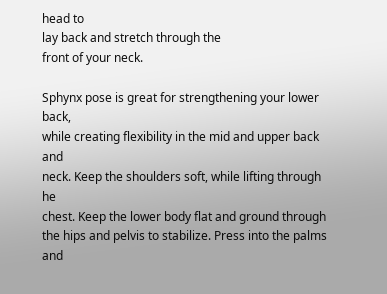head to
lay back and stretch through the
front of your neck.

Sphynx pose is great for strengthening your lower back,
while creating flexibility in the mid and upper back and
neck. Keep the shoulders soft, while lifting through he
chest. Keep the lower body flat and ground through
the hips and pelvis to stabilize. Press into the palms and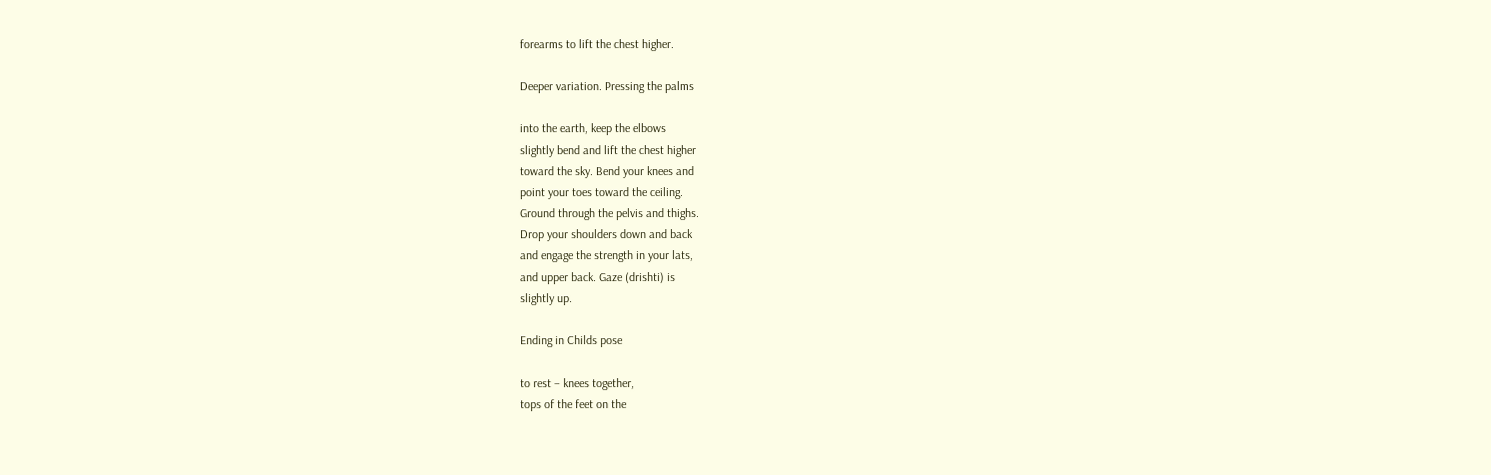forearms to lift the chest higher.

Deeper variation. Pressing the palms

into the earth, keep the elbows
slightly bend and lift the chest higher
toward the sky. Bend your knees and
point your toes toward the ceiling.
Ground through the pelvis and thighs.
Drop your shoulders down and back
and engage the strength in your lats,
and upper back. Gaze (drishti) is
slightly up.

Ending in Childs pose

to rest – knees together,
tops of the feet on the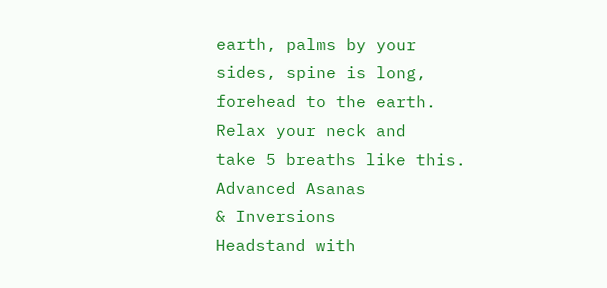earth, palms by your
sides, spine is long,
forehead to the earth.
Relax your neck and
take 5 breaths like this.
Advanced Asanas
& Inversions
Headstand with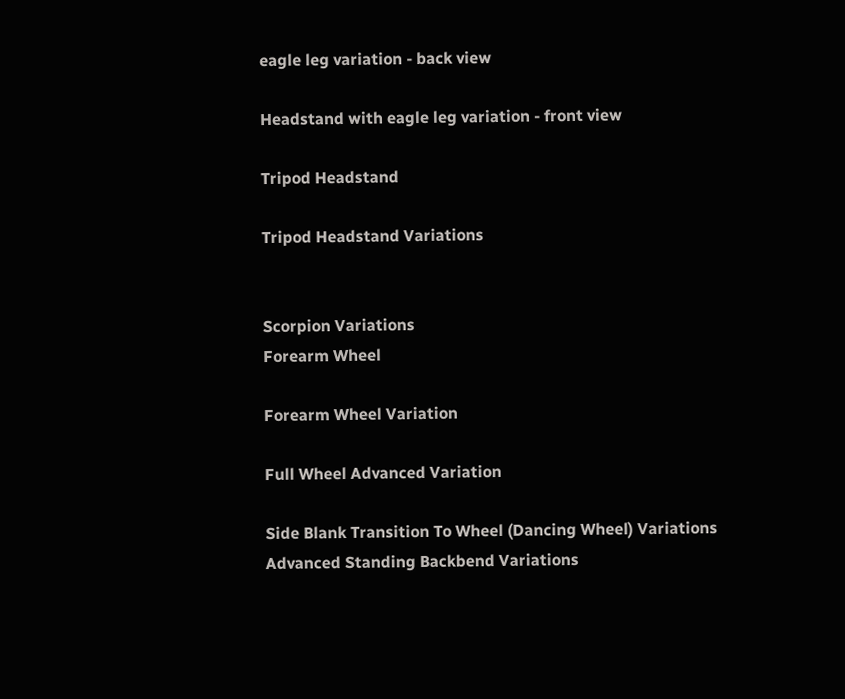eagle leg variation - back view

Headstand with eagle leg variation - front view

Tripod Headstand

Tripod Headstand Variations


Scorpion Variations
Forearm Wheel

Forearm Wheel Variation

Full Wheel Advanced Variation

Side Blank Transition To Wheel (Dancing Wheel) Variations
Advanced Standing Backbend Variations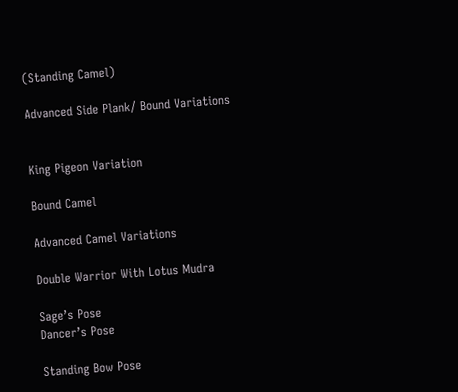(Standing Camel)

Advanced Side Plank/ Bound Variations


King Pigeon Variation

Bound Camel

Advanced Camel Variations

Double Warrior With Lotus Mudra

Sage’s Pose
Dancer’s Pose

Standing Bow Pose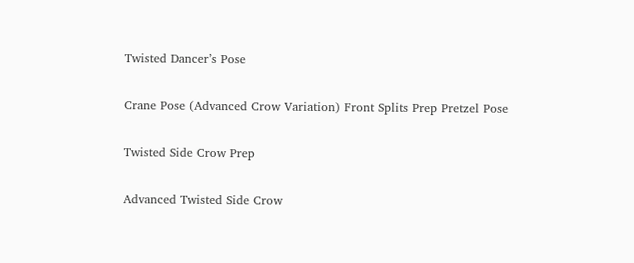Twisted Dancer’s Pose

Crane Pose (Advanced Crow Variation) Front Splits Prep Pretzel Pose

Twisted Side Crow Prep

Advanced Twisted Side Crow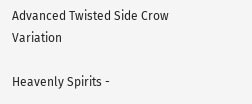Advanced Twisted Side Crow Variation

Heavenly Spirits -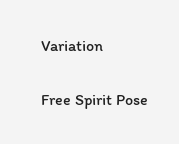Variation

Free Spirit Pose